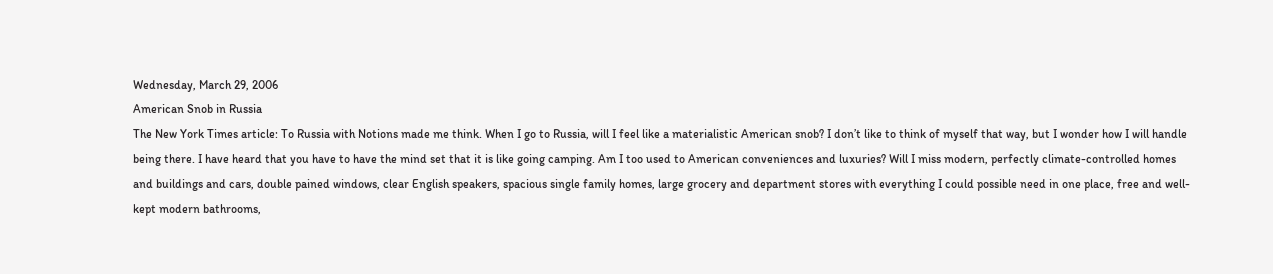Wednesday, March 29, 2006
American Snob in Russia
The New York Times article: To Russia with Notions made me think. When I go to Russia, will I feel like a materialistic American snob? I don’t like to think of myself that way, but I wonder how I will handle being there. I have heard that you have to have the mind set that it is like going camping. Am I too used to American conveniences and luxuries? Will I miss modern, perfectly climate-controlled homes and buildings and cars, double pained windows, clear English speakers, spacious single family homes, large grocery and department stores with everything I could possible need in one place, free and well-kept modern bathrooms,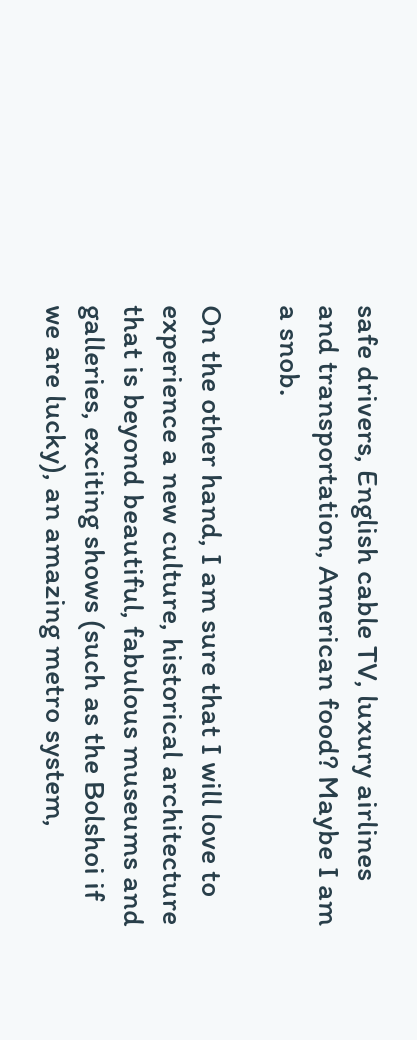safe drivers, English cable TV, luxury airlines and transportation, American food? Maybe I am a snob.

On the other hand, I am sure that I will love to experience a new culture, historical architecture that is beyond beautiful, fabulous museums and galleries, exciting shows (such as the Bolshoi if we are lucky), an amazing metro system,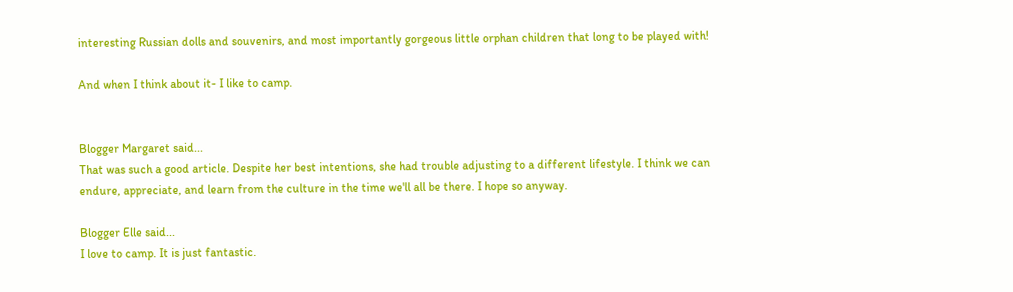interesting Russian dolls and souvenirs, and most importantly gorgeous little orphan children that long to be played with!

And when I think about it- I like to camp.


Blogger Margaret said...
That was such a good article. Despite her best intentions, she had trouble adjusting to a different lifestyle. I think we can endure, appreciate, and learn from the culture in the time we'll all be there. I hope so anyway.

Blogger Elle said...
I love to camp. It is just fantastic.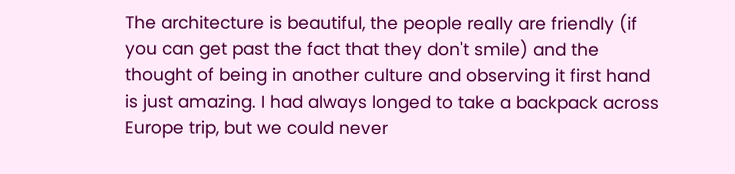The architecture is beautiful, the people really are friendly (if you can get past the fact that they don't smile) and the thought of being in another culture and observing it first hand is just amazing. I had always longed to take a backpack across Europe trip, but we could never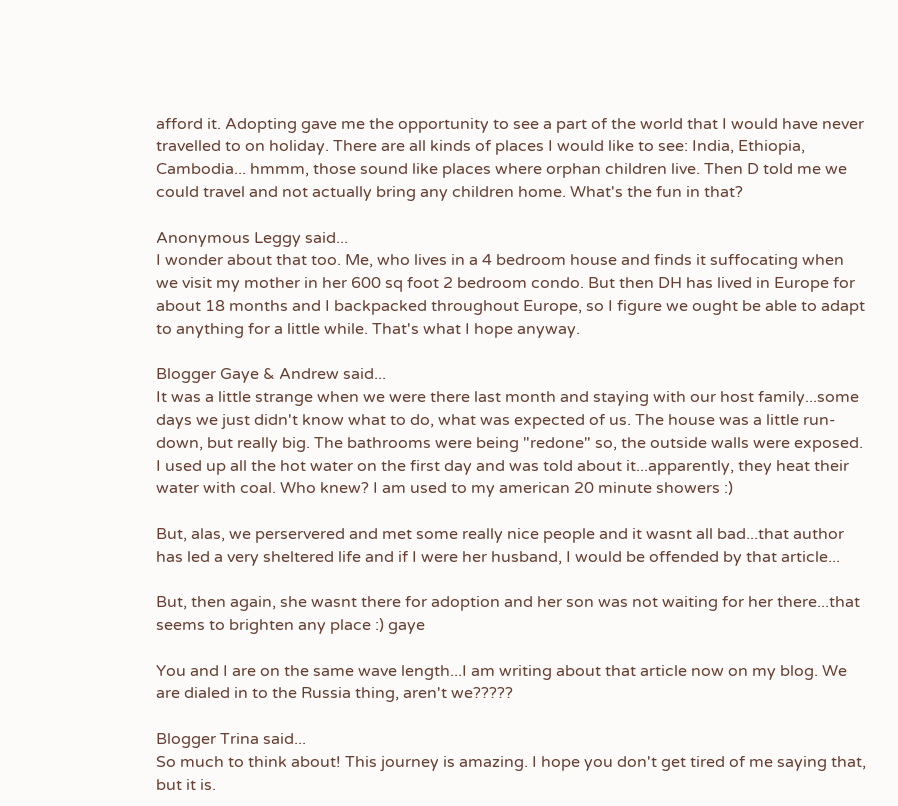afford it. Adopting gave me the opportunity to see a part of the world that I would have never travelled to on holiday. There are all kinds of places I would like to see: India, Ethiopia, Cambodia... hmmm, those sound like places where orphan children live. Then D told me we could travel and not actually bring any children home. What's the fun in that?

Anonymous Leggy said...
I wonder about that too. Me, who lives in a 4 bedroom house and finds it suffocating when we visit my mother in her 600 sq foot 2 bedroom condo. But then DH has lived in Europe for about 18 months and I backpacked throughout Europe, so I figure we ought be able to adapt to anything for a little while. That's what I hope anyway.

Blogger Gaye & Andrew said...
It was a little strange when we were there last month and staying with our host family...some days we just didn't know what to do, what was expected of us. The house was a little run-down, but really big. The bathrooms were being "redone" so, the outside walls were exposed. I used up all the hot water on the first day and was told about it...apparently, they heat their water with coal. Who knew? I am used to my american 20 minute showers :)

But, alas, we perservered and met some really nice people and it wasnt all bad...that author has led a very sheltered life and if I were her husband, I would be offended by that article...

But, then again, she wasnt there for adoption and her son was not waiting for her there...that seems to brighten any place :) gaye

You and I are on the same wave length...I am writing about that article now on my blog. We are dialed in to the Russia thing, aren't we?????

Blogger Trina said...
So much to think about! This journey is amazing. I hope you don't get tired of me saying that, but it is.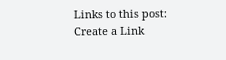Links to this post:
Create a Link